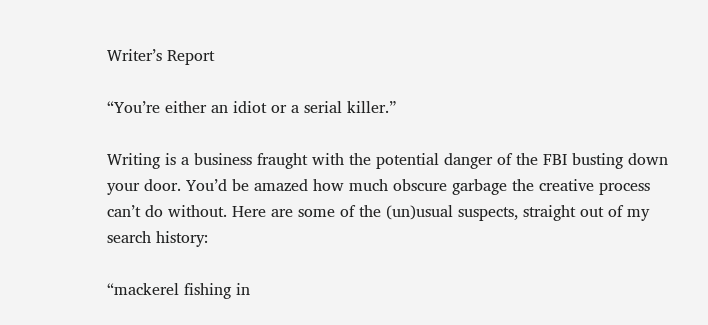Writer’s Report

“You’re either an idiot or a serial killer.”

Writing is a business fraught with the potential danger of the FBI busting down your door. You’d be amazed how much obscure garbage the creative process can’t do without. Here are some of the (un)usual suspects, straight out of my search history:

“mackerel fishing in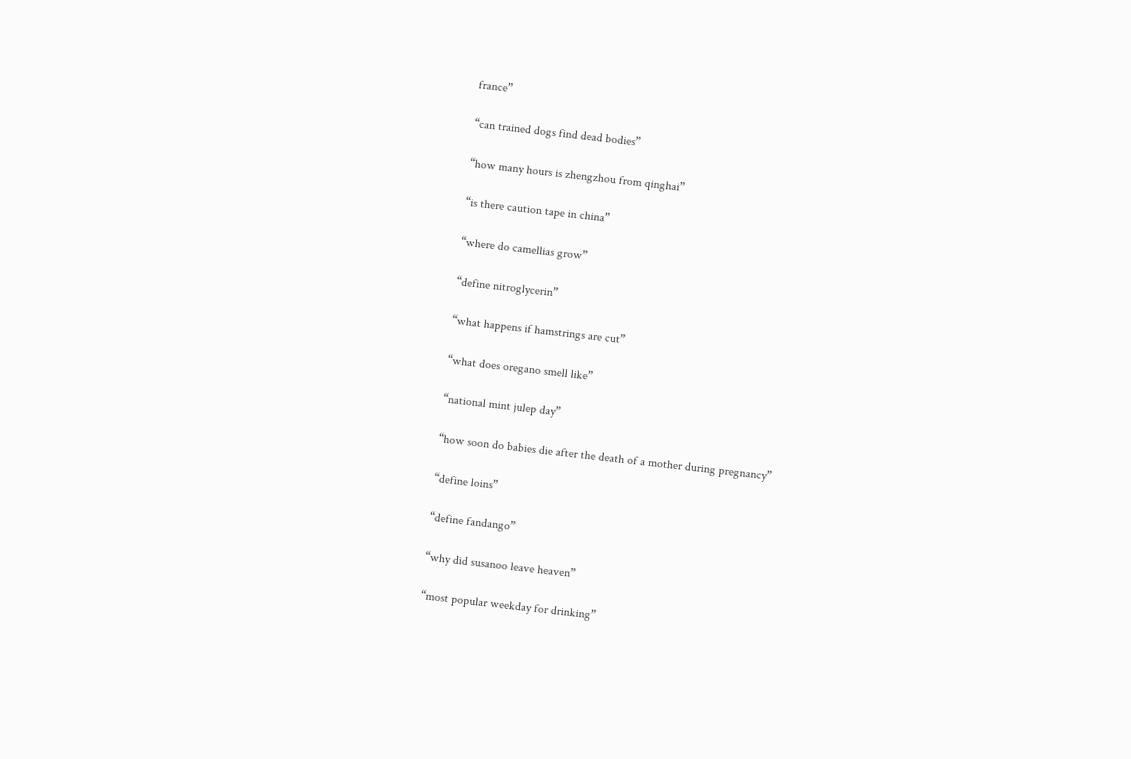france”

“can trained dogs find dead bodies”

“how many hours is zhengzhou from qinghai”

“is there caution tape in china”

“where do camellias grow”

“define nitroglycerin”

“what happens if hamstrings are cut”

“what does oregano smell like”

“national mint julep day”

“how soon do babies die after the death of a mother during pregnancy”

“define loins”

“define fandango”

“why did susanoo leave heaven”

“most popular weekday for drinking”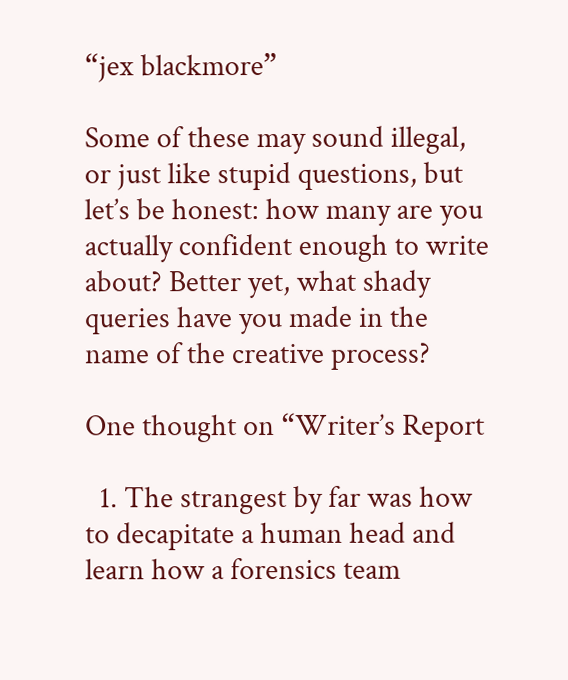“jex blackmore”

Some of these may sound illegal, or just like stupid questions, but let’s be honest: how many are you actually confident enough to write about? Better yet, what shady queries have you made in the name of the creative process?

One thought on “Writer’s Report

  1. The strangest by far was how to decapitate a human head and learn how a forensics team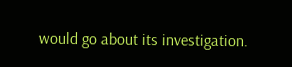would go about its investigation.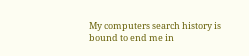My computers search history is bound to end me in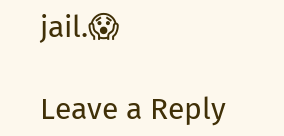jail.😱

Leave a Reply